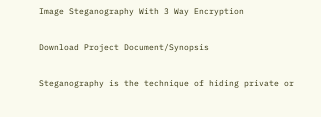Image Steganography With 3 Way Encryption

Download Project Document/Synopsis

Steganography is the technique of hiding private or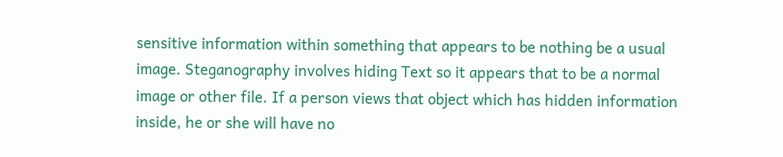sensitive information within something that appears to be nothing be a usual image. Steganography involves hiding Text so it appears that to be a normal image or other file. If a person views that object which has hidden information inside, he or she will have no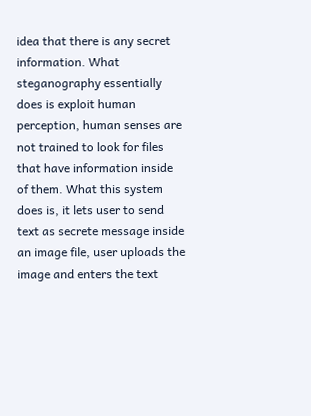idea that there is any secret information. What steganography essentially does is exploit human perception, human senses are not trained to look for files that have information inside of them. What this system does is, it lets user to send text as secrete message inside an image file, user uploads the image and enters the text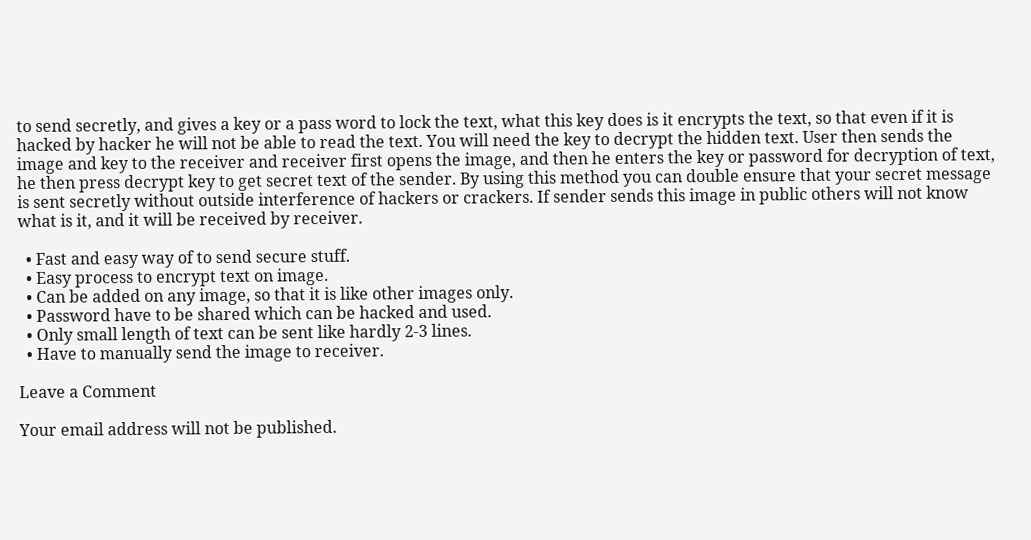to send secretly, and gives a key or a pass word to lock the text, what this key does is it encrypts the text, so that even if it is hacked by hacker he will not be able to read the text. You will need the key to decrypt the hidden text. User then sends the image and key to the receiver and receiver first opens the image, and then he enters the key or password for decryption of text, he then press decrypt key to get secret text of the sender. By using this method you can double ensure that your secret message is sent secretly without outside interference of hackers or crackers. If sender sends this image in public others will not know what is it, and it will be received by receiver.

  • Fast and easy way of to send secure stuff.
  • Easy process to encrypt text on image.
  • Can be added on any image, so that it is like other images only.
  • Password have to be shared which can be hacked and used.
  • Only small length of text can be sent like hardly 2-3 lines.
  • Have to manually send the image to receiver.

Leave a Comment

Your email address will not be published.